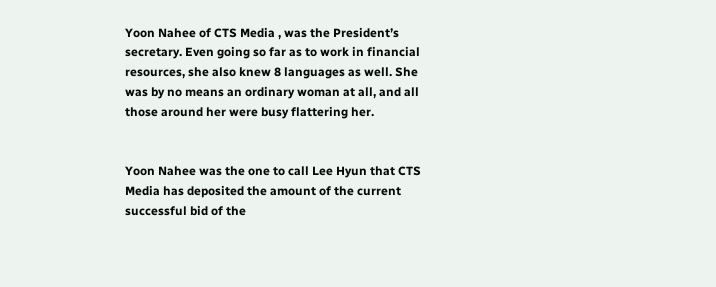Yoon Nahee of CTS Media , was the President’s secretary. Even going so far as to work in financial resources, she also knew 8 languages as well. She was by no means an ordinary woman at all, and all those around her were busy flattering her.


Yoon Nahee was the one to call Lee Hyun that CTS Media has deposited the amount of the current successful bid of the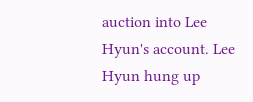auction into Lee Hyun's account. Lee Hyun hung up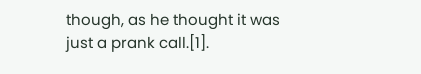though, as he thought it was just a prank call.[1].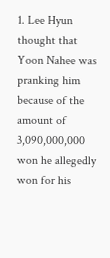1. Lee Hyun thought that Yoon Nahee was pranking him because of the amount of 3,090,000,000 won he allegedly won for his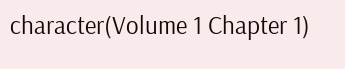character(Volume 1 Chapter 1)